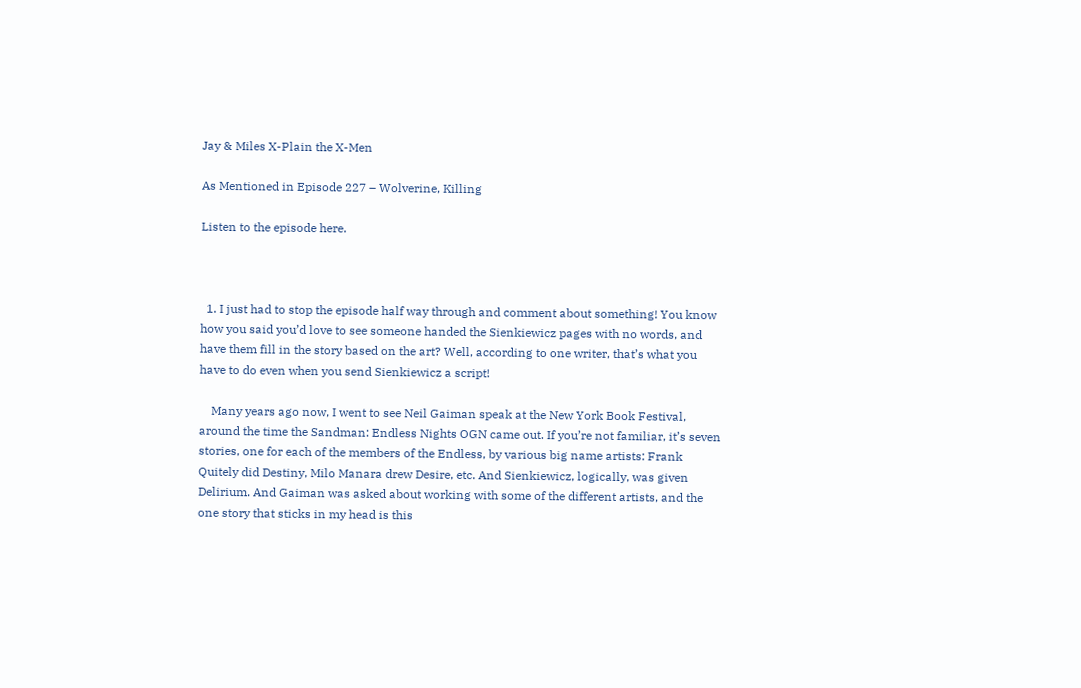Jay & Miles X-Plain the X-Men

As Mentioned in Episode 227 – Wolverine, Killing

Listen to the episode here.



  1. I just had to stop the episode half way through and comment about something! You know how you said you’d love to see someone handed the Sienkiewicz pages with no words, and have them fill in the story based on the art? Well, according to one writer, that’s what you have to do even when you send Sienkiewicz a script!

    Many years ago now, I went to see Neil Gaiman speak at the New York Book Festival, around the time the Sandman: Endless Nights OGN came out. If you’re not familiar, it’s seven stories, one for each of the members of the Endless, by various big name artists: Frank Quitely did Destiny, Milo Manara drew Desire, etc. And Sienkiewicz, logically, was given Delirium. And Gaiman was asked about working with some of the different artists, and the one story that sticks in my head is this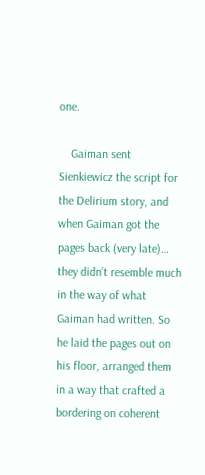one.

    Gaiman sent Sienkiewicz the script for the Delirium story, and when Gaiman got the pages back (very late)… they didn’t resemble much in the way of what Gaiman had written. So he laid the pages out on his floor, arranged them in a way that crafted a bordering on coherent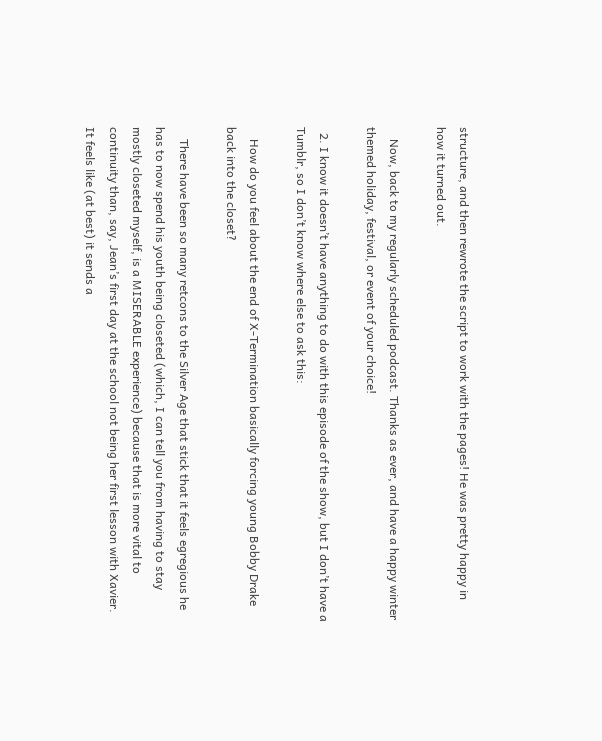structure, and then rewrote the script to work with the pages! He was pretty happy in how it turned out.

    Now, back to my regularly scheduled podcast. Thanks as ever, and have a happy winter themed holiday, festival, or event of your choice!

  2. I know it doesn’t have anything to do with this episode of the show, but I don’t have a Tumblr, so I don’t know where else to ask this:

    How do you feel about the end of X-Termination basically forcing young Bobby Drake back into the closet?

    There have been so many retcons to the Silver Age that stick that it feels egregious he has to now spend his youth being closeted (which, I can tell you from having to stay mostly closeted myself, is a MISERABLE experience) because that is more vital to continuity than, say, Jean’s first day at the school not being her first lesson with Xavier. It feels like (at best) it sends a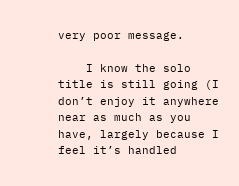very poor message.

    I know the solo title is still going (I don’t enjoy it anywhere near as much as you have, largely because I feel it’s handled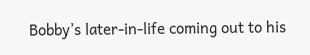Bobby’s later-in-life coming out to his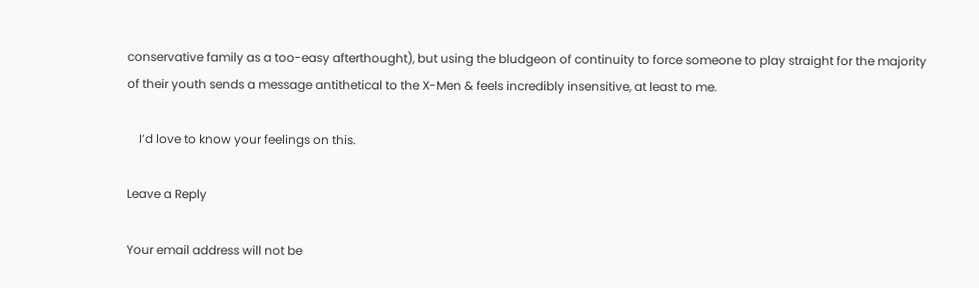conservative family as a too-easy afterthought), but using the bludgeon of continuity to force someone to play straight for the majority of their youth sends a message antithetical to the X-Men & feels incredibly insensitive, at least to me.

    I’d love to know your feelings on this.

Leave a Reply

Your email address will not be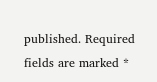published. Required fields are marked *